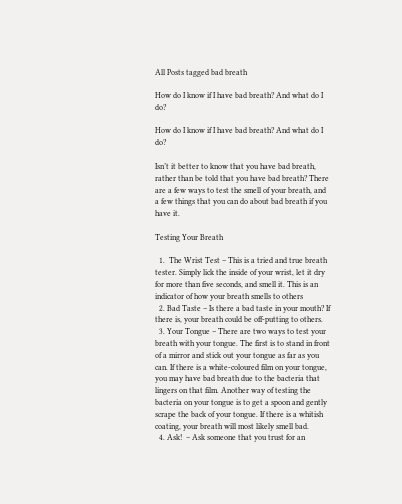All Posts tagged bad breath

How do I know if I have bad breath? And what do I do?

How do I know if I have bad breath? And what do I do?

Isn’t it better to know that you have bad breath, rather than be told that you have bad breath? There are a few ways to test the smell of your breath, and a few things that you can do about bad breath if you have it.

Testing Your Breath

  1.  The Wrist Test – This is a tried and true breath tester. Simply lick the inside of your wrist, let it dry for more than five seconds, and smell it. This is an indicator of how your breath smells to others
  2. Bad Taste – Is there a bad taste in your mouth? If there is, your breath could be off-putting to others.
  3. Your Tongue – There are two ways to test your breath with your tongue. The first is to stand in front of a mirror and stick out your tongue as far as you can. If there is a white-coloured film on your tongue, you may have bad breath due to the bacteria that lingers on that film. Another way of testing the bacteria on your tongue is to get a spoon and gently scrape the back of your tongue. If there is a whitish coating, your breath will most likely smell bad.
  4. Ask!  – Ask someone that you trust for an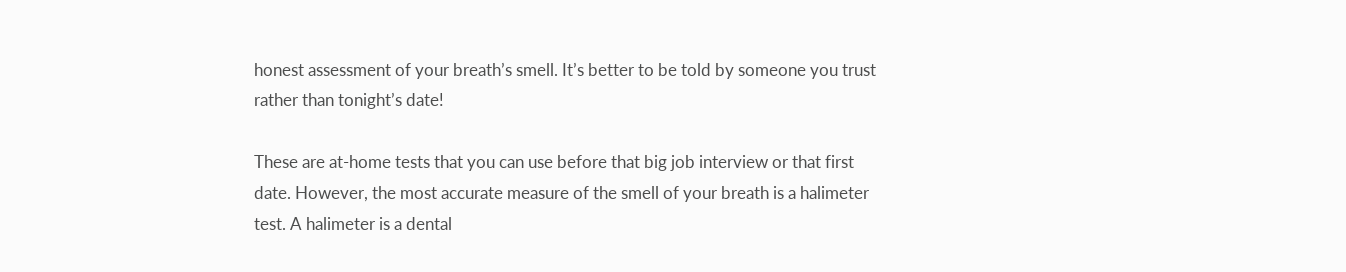honest assessment of your breath’s smell. It’s better to be told by someone you trust rather than tonight’s date!

These are at-home tests that you can use before that big job interview or that first date. However, the most accurate measure of the smell of your breath is a halimeter test. A halimeter is a dental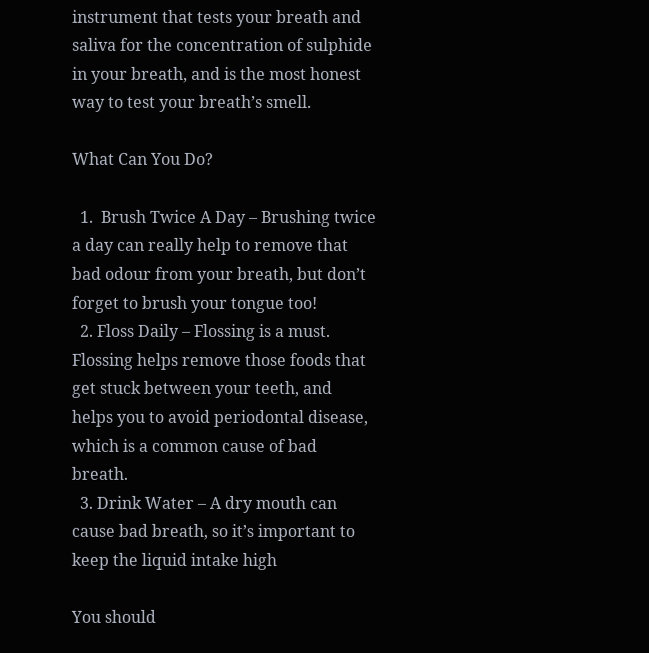instrument that tests your breath and saliva for the concentration of sulphide in your breath, and is the most honest way to test your breath’s smell.

What Can You Do?

  1.  Brush Twice A Day – Brushing twice a day can really help to remove that bad odour from your breath, but don’t forget to brush your tongue too!
  2. Floss Daily – Flossing is a must. Flossing helps remove those foods that get stuck between your teeth, and helps you to avoid periodontal disease, which is a common cause of bad breath.
  3. Drink Water – A dry mouth can cause bad breath, so it’s important to keep the liquid intake high

You should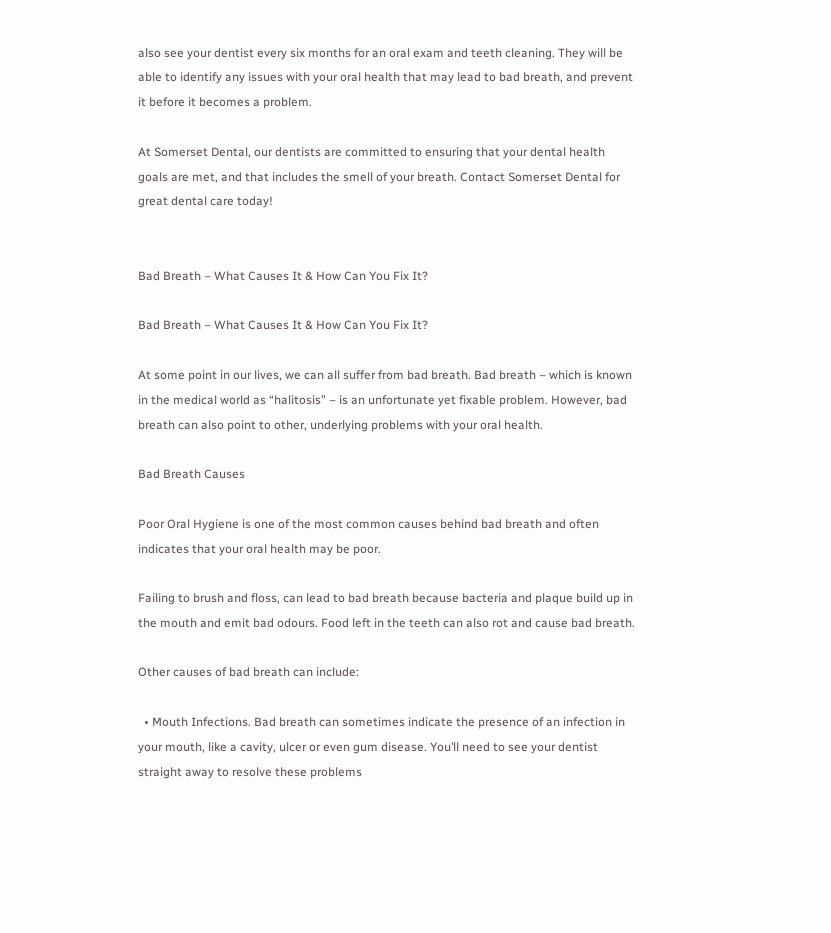also see your dentist every six months for an oral exam and teeth cleaning. They will be able to identify any issues with your oral health that may lead to bad breath, and prevent it before it becomes a problem.

At Somerset Dental, our dentists are committed to ensuring that your dental health goals are met, and that includes the smell of your breath. Contact Somerset Dental for great dental care today!


Bad Breath – What Causes It & How Can You Fix It?

Bad Breath – What Causes It & How Can You Fix It?

At some point in our lives, we can all suffer from bad breath. Bad breath – which is known in the medical world as “halitosis” – is an unfortunate yet fixable problem. However, bad breath can also point to other, underlying problems with your oral health.

Bad Breath Causes

Poor Oral Hygiene is one of the most common causes behind bad breath and often indicates that your oral health may be poor.

Failing to brush and floss, can lead to bad breath because bacteria and plaque build up in the mouth and emit bad odours. Food left in the teeth can also rot and cause bad breath.

Other causes of bad breath can include:

  • Mouth Infections. Bad breath can sometimes indicate the presence of an infection in your mouth, like a cavity, ulcer or even gum disease. You’ll need to see your dentist straight away to resolve these problems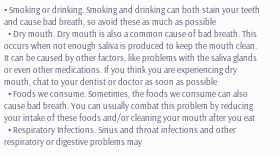• Smoking or drinking. Smoking and drinking can both stain your teeth and cause bad breath, so avoid these as much as possible
  • Dry mouth. Dry mouth is also a common cause of bad breath. This occurs when not enough saliva is produced to keep the mouth clean. It can be caused by other factors, like problems with the saliva glands or even other medications. If you think you are experiencing dry mouth, chat to your dentist or doctor as soon as possible
  • Foods we consume. Sometimes, the foods we consume can also cause bad breath. You can usually combat this problem by reducing your intake of these foods and/or cleaning your mouth after you eat
  • Respiratory Infections. Sinus and throat infections and other respiratory or digestive problems may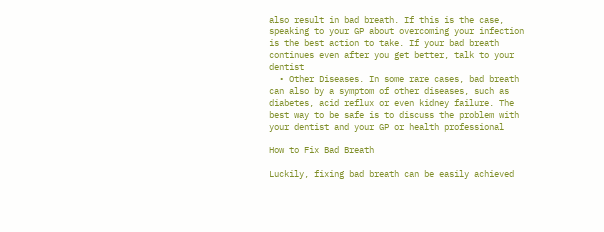also result in bad breath. If this is the case, speaking to your GP about overcoming your infection is the best action to take. If your bad breath continues even after you get better, talk to your dentist
  • Other Diseases. In some rare cases, bad breath can also by a symptom of other diseases, such as diabetes, acid reflux or even kidney failure. The best way to be safe is to discuss the problem with your dentist and your GP or health professional

How to Fix Bad Breath

Luckily, fixing bad breath can be easily achieved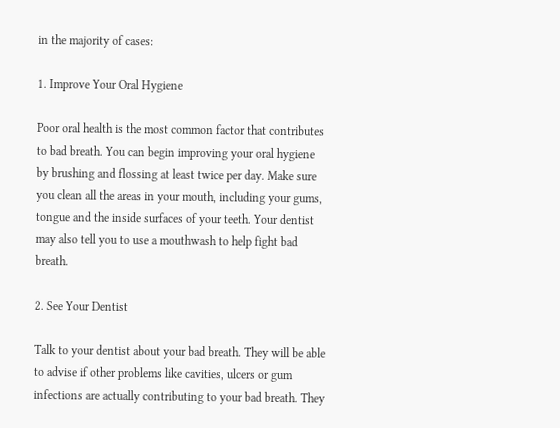in the majority of cases:

1. Improve Your Oral Hygiene

Poor oral health is the most common factor that contributes to bad breath. You can begin improving your oral hygiene by brushing and flossing at least twice per day. Make sure you clean all the areas in your mouth, including your gums, tongue and the inside surfaces of your teeth. Your dentist may also tell you to use a mouthwash to help fight bad breath.

2. See Your Dentist

Talk to your dentist about your bad breath. They will be able to advise if other problems like cavities, ulcers or gum infections are actually contributing to your bad breath. They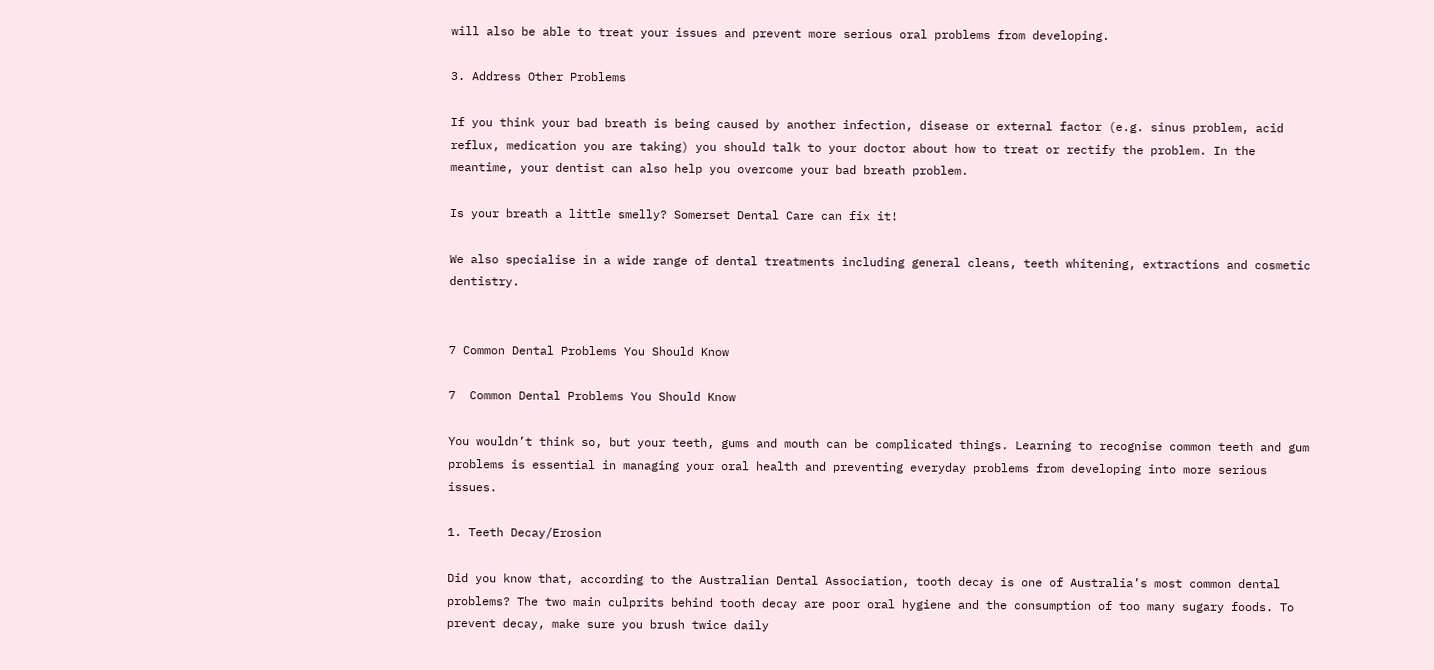will also be able to treat your issues and prevent more serious oral problems from developing.

3. Address Other Problems

If you think your bad breath is being caused by another infection, disease or external factor (e.g. sinus problem, acid reflux, medication you are taking) you should talk to your doctor about how to treat or rectify the problem. In the meantime, your dentist can also help you overcome your bad breath problem.

Is your breath a little smelly? Somerset Dental Care can fix it!

We also specialise in a wide range of dental treatments including general cleans, teeth whitening, extractions and cosmetic dentistry.


7 Common Dental Problems You Should Know

7  Common Dental Problems You Should Know

You wouldn’t think so, but your teeth, gums and mouth can be complicated things. Learning to recognise common teeth and gum problems is essential in managing your oral health and preventing everyday problems from developing into more serious issues.

1. Teeth Decay/Erosion

Did you know that, according to the Australian Dental Association, tooth decay is one of Australia’s most common dental problems? The two main culprits behind tooth decay are poor oral hygiene and the consumption of too many sugary foods. To prevent decay, make sure you brush twice daily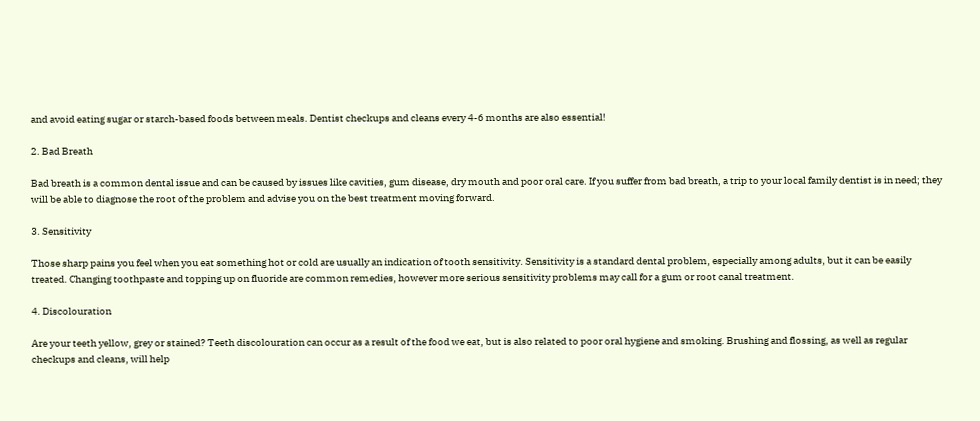and avoid eating sugar or starch-based foods between meals. Dentist checkups and cleans every 4-6 months are also essential!

2. Bad Breath

Bad breath is a common dental issue and can be caused by issues like cavities, gum disease, dry mouth and poor oral care. If you suffer from bad breath, a trip to your local family dentist is in need; they will be able to diagnose the root of the problem and advise you on the best treatment moving forward.

3. Sensitivity

Those sharp pains you feel when you eat something hot or cold are usually an indication of tooth sensitivity. Sensitivity is a standard dental problem, especially among adults, but it can be easily treated. Changing toothpaste and topping up on fluoride are common remedies, however more serious sensitivity problems may call for a gum or root canal treatment.

4. Discolouration

Are your teeth yellow, grey or stained? Teeth discolouration can occur as a result of the food we eat, but is also related to poor oral hygiene and smoking. Brushing and flossing, as well as regular checkups and cleans, will help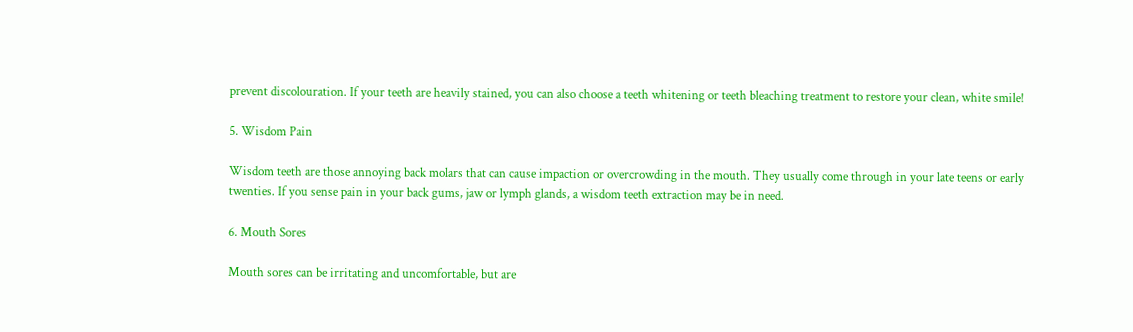prevent discolouration. If your teeth are heavily stained, you can also choose a teeth whitening or teeth bleaching treatment to restore your clean, white smile!

5. Wisdom Pain

Wisdom teeth are those annoying back molars that can cause impaction or overcrowding in the mouth. They usually come through in your late teens or early twenties. If you sense pain in your back gums, jaw or lymph glands, a wisdom teeth extraction may be in need.

6. Mouth Sores

Mouth sores can be irritating and uncomfortable, but are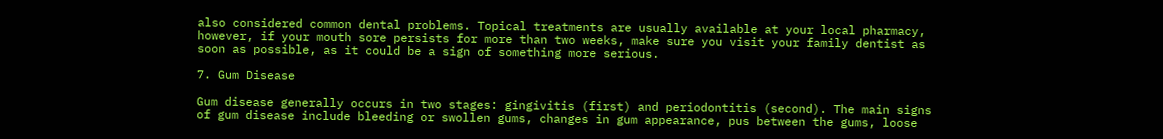also considered common dental problems. Topical treatments are usually available at your local pharmacy, however, if your mouth sore persists for more than two weeks, make sure you visit your family dentist as soon as possible, as it could be a sign of something more serious.

7. Gum Disease

Gum disease generally occurs in two stages: gingivitis (first) and periodontitis (second). The main signs of gum disease include bleeding or swollen gums, changes in gum appearance, pus between the gums, loose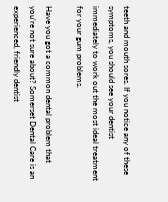teeth and mouth sores. If you notice any of these symptoms, you should see your dentist immediately to work out the most ideal treatment for your gum problems.

Have you got a common dental problem that you’re not sure about? Somerset Dental Care is an experienced, friendly dentist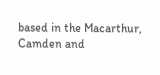based in the Macarthur, Camden and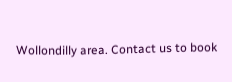Wollondilly area. Contact us to book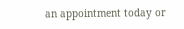an appointment today or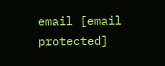email [email protected]